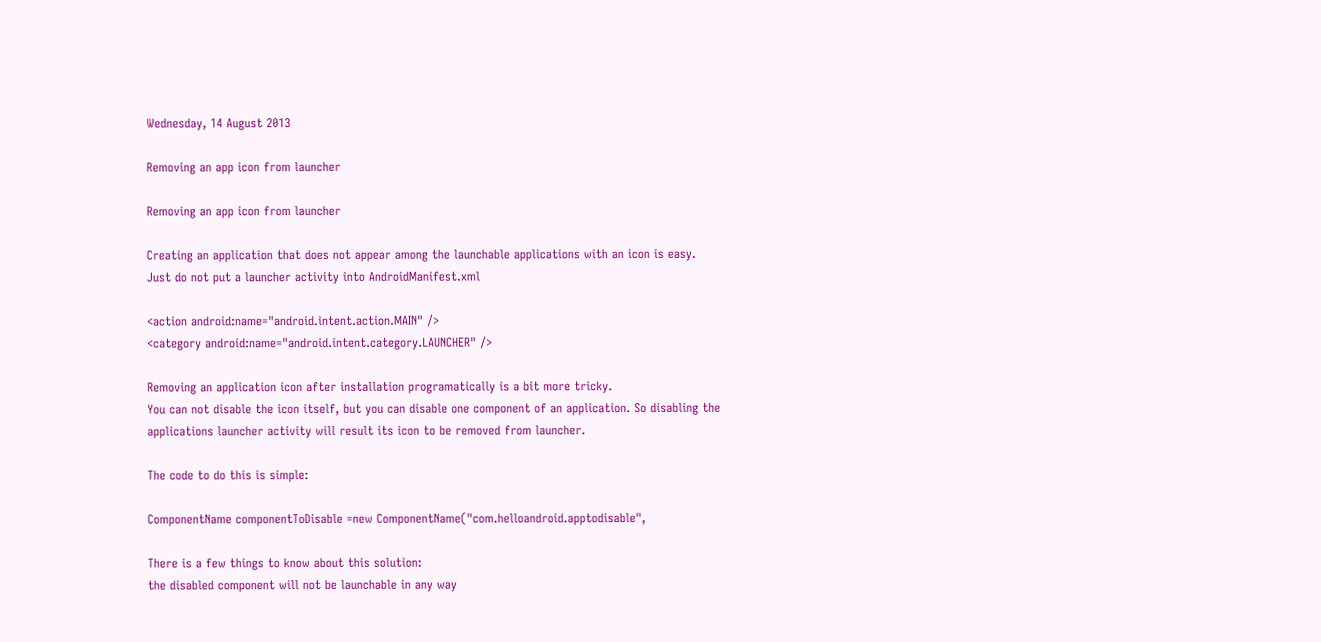Wednesday, 14 August 2013

Removing an app icon from launcher

Removing an app icon from launcher

Creating an application that does not appear among the launchable applications with an icon is easy.
Just do not put a launcher activity into AndroidManifest.xml

<action android:name="android.intent.action.MAIN" />
<category android:name="android.intent.category.LAUNCHER" />

Removing an application icon after installation programatically is a bit more tricky.
You can not disable the icon itself, but you can disable one component of an application. So disabling the applications launcher activity will result its icon to be removed from launcher.

The code to do this is simple:

ComponentName componentToDisable =new ComponentName("com.helloandroid.apptodisable",

There is a few things to know about this solution:
the disabled component will not be launchable in any way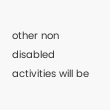other non disabled activities will be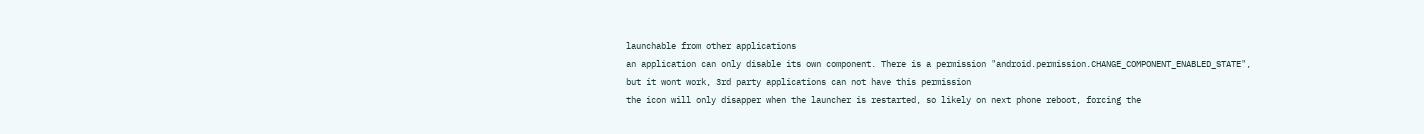launchable from other applications
an application can only disable its own component. There is a permission "android.permission.CHANGE_COMPONENT_ENABLED_STATE", but it wont work, 3rd party applications can not have this permission
the icon will only disapper when the launcher is restarted, so likely on next phone reboot, forcing the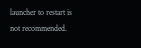launcher to restart is not recommended.